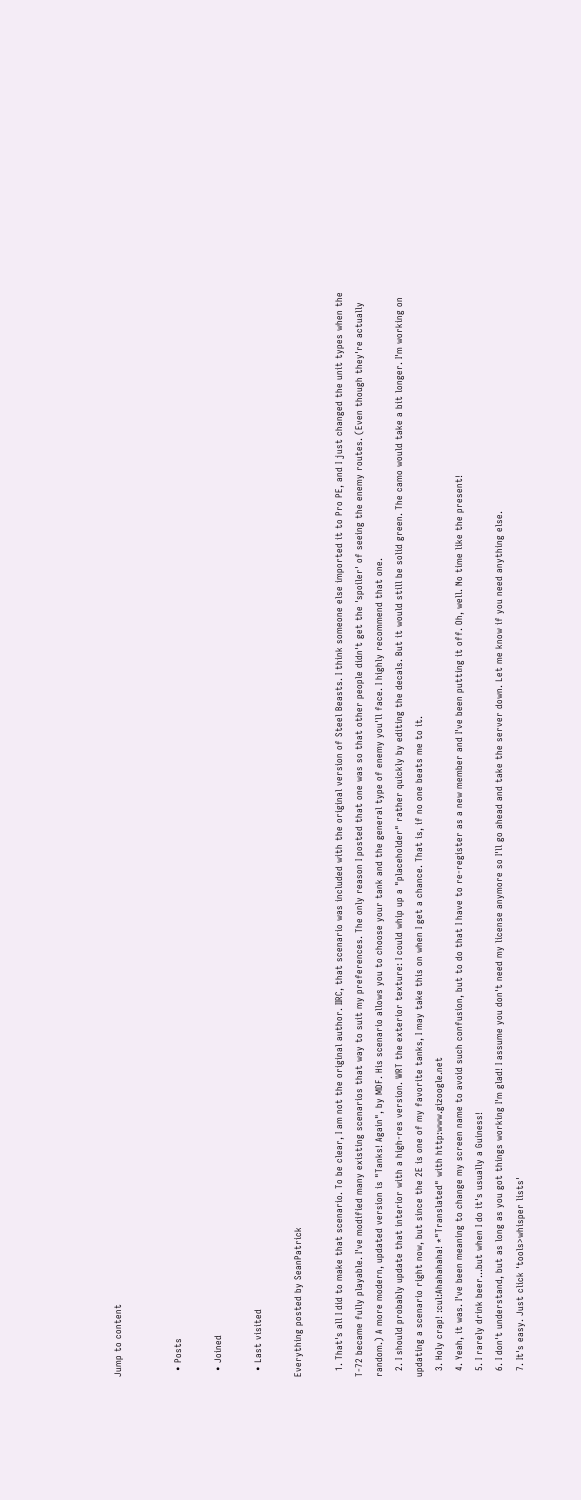Jump to content


  • Posts

  • Joined

  • Last visited

Everything posted by SeanPatrick

  1. That's all I did to make that scenario. To be clear, I am not the original author. IIRC, that scenario was included with the original version of Steel Beasts. I think someone else imported it to Pro PE, and I just changed the unit types when the T-72 became fully playable. I've modified many existing scenarios that way to suit my preferences. The only reason I posted that one was so that other people didn't get the 'spoiler' of seeing the enemy routes. (Even though they're actually random.) A more modern, updated version is "Tanks! Again", by MDF. His scenario allows you to choose your tank and the general type of enemy you'll face. I highly recommend that one.
  2. I should probably update that interior with a high-res version. WRT the exterior texture: I could whip up a "placeholder" rather quickly by editing the decals. But it would still be solid green. The camo would take a bit longer. I'm working on updating a scenario right now, but since the 2E is one of my favorite tanks, I may take this on when I get a chance. That is, if no one beats me to it.
  3. Holy crap! :cul:Ahahahaha! *"Translated" with http:www.gizoogle.net
  4. Yeah, it was. I've been meaning to change my screen name to avoid such confusion, but to do that I have to re-register as a new member and I've been putting it off. Oh, well. No time like the present!
  5. I rarely drink beer...but when I do it's usually a Guiness!
  6. I don't understand, but as long as you got things working I'm glad! I assume you don't need my license anymore so I'll go ahead and take the server down. Let me know if you need anything else.
  7. It's easy. Just click 'tools>whisper lists'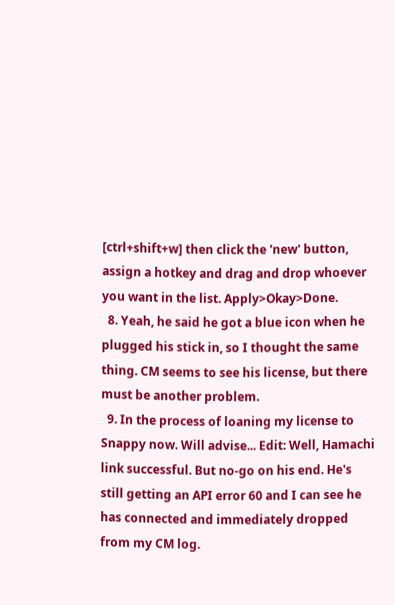[ctrl+shift+w] then click the 'new' button, assign a hotkey and drag and drop whoever you want in the list. Apply>Okay>Done.
  8. Yeah, he said he got a blue icon when he plugged his stick in, so I thought the same thing. CM seems to see his license, but there must be another problem.
  9. In the process of loaning my license to Snappy now. Will advise... Edit: Well, Hamachi link successful. But no-go on his end. He's still getting an API error 60 and I can see he has connected and immediately dropped from my CM log.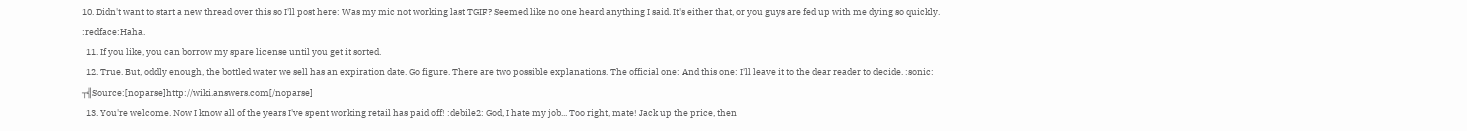10. Didn't want to start a new thread over this so I'll post here: Was my mic not working last TGIF? Seemed like no one heard anything I said. It's either that, or you guys are fed up with me dying so quickly. :redface:Haha.
  11. If you like, you can borrow my spare license until you get it sorted.
  12. True. But, oddly enough, the bottled water we sell has an expiration date. Go figure. There are two possible explanations. The official one: And this one: I'll leave it to the dear reader to decide. :sonic: ┬╣Source:[noparse]http://wiki.answers.com[/noparse]
  13. You're welcome. Now I know all of the years I've spent working retail has paid off! :debile2: God, I hate my job... Too right, mate! Jack up the price, then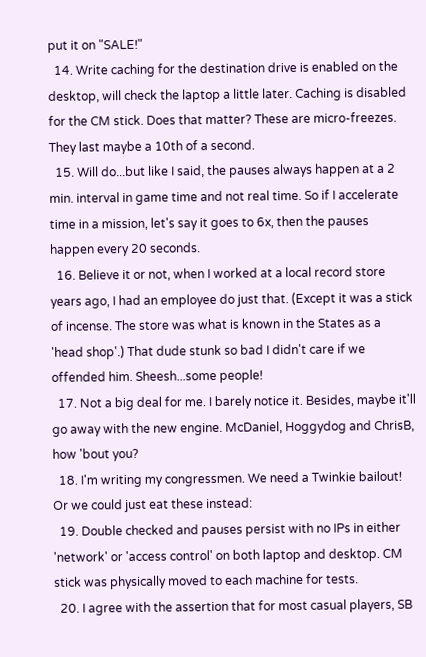put it on "SALE!"
  14. Write caching for the destination drive is enabled on the desktop, will check the laptop a little later. Caching is disabled for the CM stick. Does that matter? These are micro-freezes. They last maybe a 10th of a second.
  15. Will do...but like I said, the pauses always happen at a 2 min. interval in game time and not real time. So if I accelerate time in a mission, let's say it goes to 6x, then the pauses happen every 20 seconds.
  16. Believe it or not, when I worked at a local record store years ago, I had an employee do just that. (Except it was a stick of incense. The store was what is known in the States as a 'head shop'.) That dude stunk so bad I didn't care if we offended him. Sheesh...some people!
  17. Not a big deal for me. I barely notice it. Besides, maybe it'll go away with the new engine. McDaniel, Hoggydog and ChrisB, how 'bout you?
  18. I'm writing my congressmen. We need a Twinkie bailout! Or we could just eat these instead:
  19. Double checked and pauses persist with no IPs in either 'network' or 'access control' on both laptop and desktop. CM stick was physically moved to each machine for tests.
  20. I agree with the assertion that for most casual players, SB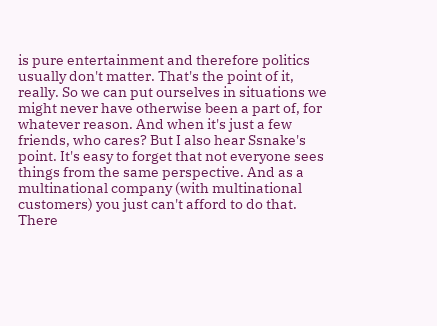is pure entertainment and therefore politics usually don't matter. That's the point of it, really. So we can put ourselves in situations we might never have otherwise been a part of, for whatever reason. And when it's just a few friends, who cares? But I also hear Ssnake's point. It's easy to forget that not everyone sees things from the same perspective. And as a multinational company (with multinational customers) you just can't afford to do that. There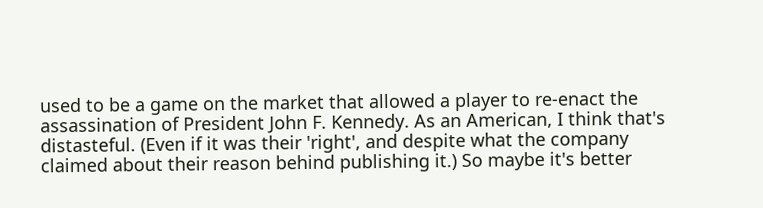used to be a game on the market that allowed a player to re-enact the assassination of President John F. Kennedy. As an American, I think that's distasteful. (Even if it was their 'right', and despite what the company claimed about their reason behind publishing it.) So maybe it's better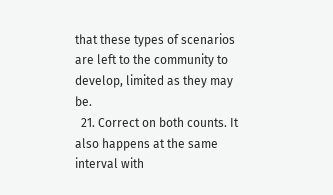that these types of scenarios are left to the community to develop, limited as they may be.
  21. Correct on both counts. It also happens at the same interval with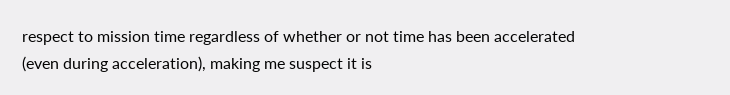respect to mission time regardless of whether or not time has been accelerated (even during acceleration), making me suspect it is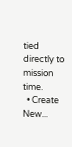tied directly to mission time.
  • Create New...